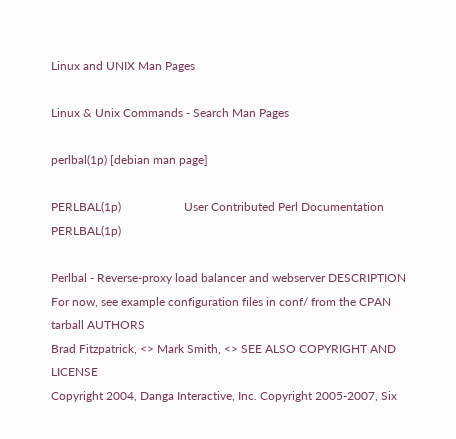Linux and UNIX Man Pages

Linux & Unix Commands - Search Man Pages

perlbal(1p) [debian man page]

PERLBAL(1p)                     User Contributed Perl Documentation                        PERLBAL(1p)

Perlbal - Reverse-proxy load balancer and webserver DESCRIPTION
For now, see example configuration files in conf/ from the CPAN tarball AUTHORS
Brad Fitzpatrick, <> Mark Smith, <> SEE ALSO COPYRIGHT AND LICENSE
Copyright 2004, Danga Interactive, Inc. Copyright 2005-2007, Six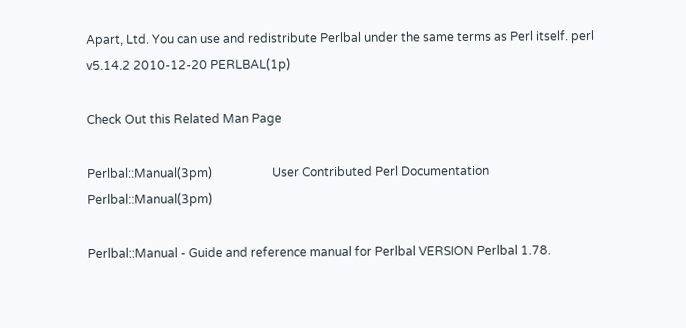Apart, Ltd. You can use and redistribute Perlbal under the same terms as Perl itself. perl v5.14.2 2010-12-20 PERLBAL(1p)

Check Out this Related Man Page

Perlbal::Manual(3pm)                    User Contributed Perl Documentation                   Perlbal::Manual(3pm)

Perlbal::Manual - Guide and reference manual for Perlbal VERSION Perlbal 1.78.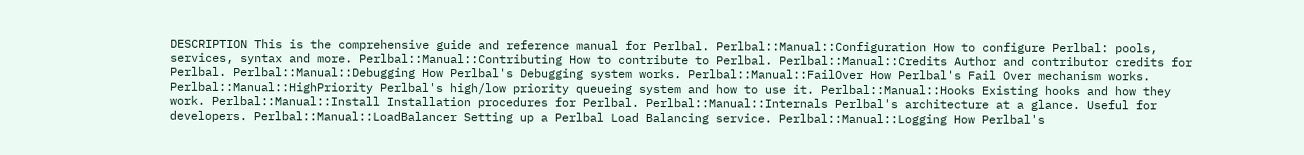DESCRIPTION This is the comprehensive guide and reference manual for Perlbal. Perlbal::Manual::Configuration How to configure Perlbal: pools, services, syntax and more. Perlbal::Manual::Contributing How to contribute to Perlbal. Perlbal::Manual::Credits Author and contributor credits for Perlbal. Perlbal::Manual::Debugging How Perlbal's Debugging system works. Perlbal::Manual::FailOver How Perlbal's Fail Over mechanism works. Perlbal::Manual::HighPriority Perlbal's high/low priority queueing system and how to use it. Perlbal::Manual::Hooks Existing hooks and how they work. Perlbal::Manual::Install Installation procedures for Perlbal. Perlbal::Manual::Internals Perlbal's architecture at a glance. Useful for developers. Perlbal::Manual::LoadBalancer Setting up a Perlbal Load Balancing service. Perlbal::Manual::Logging How Perlbal's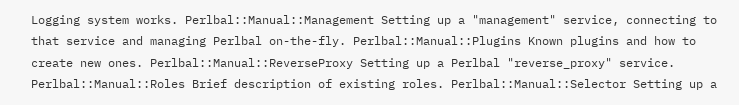Logging system works. Perlbal::Manual::Management Setting up a "management" service, connecting to that service and managing Perlbal on-the-fly. Perlbal::Manual::Plugins Known plugins and how to create new ones. Perlbal::Manual::ReverseProxy Setting up a Perlbal "reverse_proxy" service. Perlbal::Manual::Roles Brief description of existing roles. Perlbal::Manual::Selector Setting up a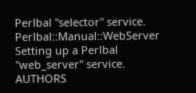Perlbal "selector" service. Perlbal::Manual::WebServer Setting up a Perlbal "web_server" service. AUTHORS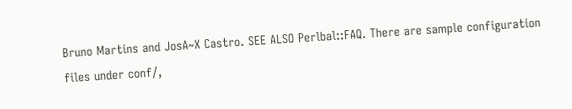Bruno Martins and JosA~X Castro. SEE ALSO Perlbal::FAQ. There are sample configuration files under conf/,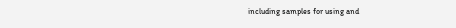including samples for using and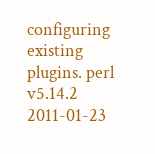configuring existing plugins. perl v5.14.2 2011-01-23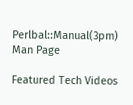Perlbal::Manual(3pm)
Man Page

Featured Tech Videos